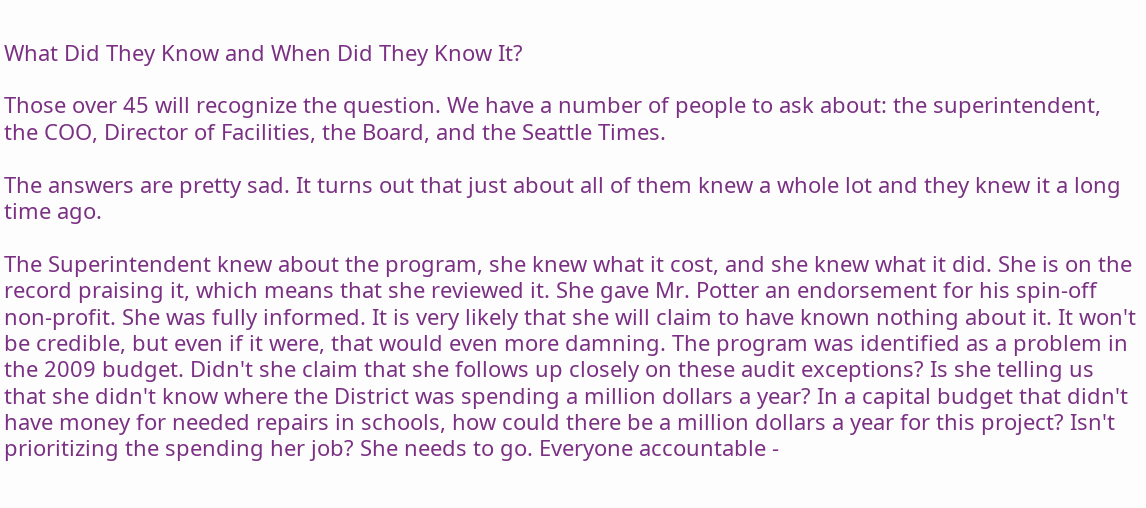What Did They Know and When Did They Know It?

Those over 45 will recognize the question. We have a number of people to ask about: the superintendent, the COO, Director of Facilities, the Board, and the Seattle Times.

The answers are pretty sad. It turns out that just about all of them knew a whole lot and they knew it a long time ago.

The Superintendent knew about the program, she knew what it cost, and she knew what it did. She is on the record praising it, which means that she reviewed it. She gave Mr. Potter an endorsement for his spin-off non-profit. She was fully informed. It is very likely that she will claim to have known nothing about it. It won't be credible, but even if it were, that would even more damning. The program was identified as a problem in the 2009 budget. Didn't she claim that she follows up closely on these audit exceptions? Is she telling us that she didn't know where the District was spending a million dollars a year? In a capital budget that didn't have money for needed repairs in schools, how could there be a million dollars a year for this project? Isn't prioritizing the spending her job? She needs to go. Everyone accountable -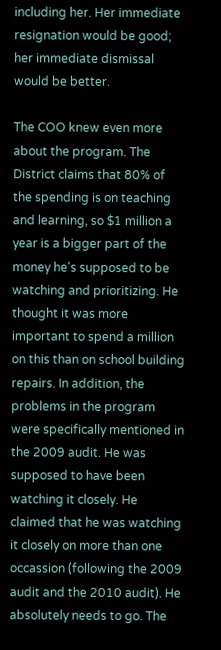including her. Her immediate resignation would be good; her immediate dismissal would be better.

The COO knew even more about the program. The District claims that 80% of the spending is on teaching and learning, so $1 million a year is a bigger part of the money he's supposed to be watching and prioritizing. He thought it was more important to spend a million on this than on school building repairs. In addition, the problems in the program were specifically mentioned in the 2009 audit. He was supposed to have been watching it closely. He claimed that he was watching it closely on more than one occassion (following the 2009 audit and the 2010 audit). He absolutely needs to go. The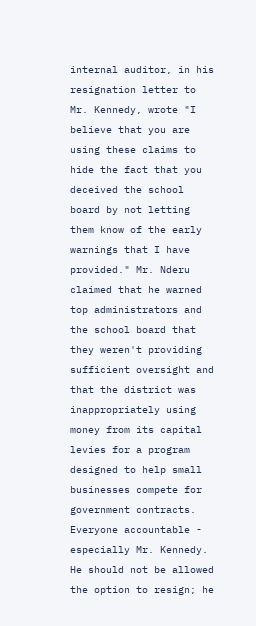internal auditor, in his resignation letter to Mr. Kennedy, wrote "I believe that you are using these claims to hide the fact that you deceived the school board by not letting them know of the early warnings that I have provided." Mr. Nderu claimed that he warned top administrators and the school board that they weren't providing sufficient oversight and that the district was inappropriately using money from its capital levies for a program designed to help small businesses compete for government contracts. Everyone accountable - especially Mr. Kennedy. He should not be allowed the option to resign; he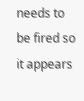needs to be fired so it appears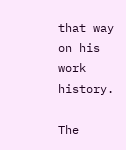that way on his work history.

The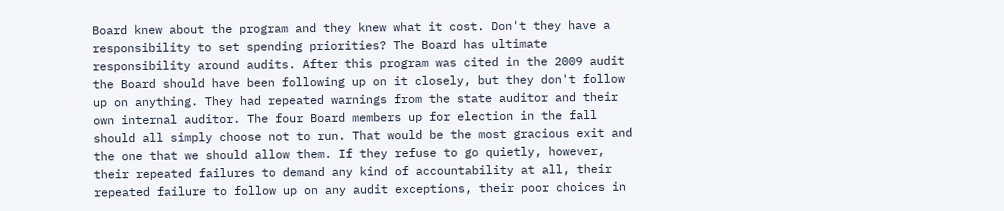Board knew about the program and they knew what it cost. Don't they have a responsibility to set spending priorities? The Board has ultimate responsibility around audits. After this program was cited in the 2009 audit the Board should have been following up on it closely, but they don't follow up on anything. They had repeated warnings from the state auditor and their own internal auditor. The four Board members up for election in the fall should all simply choose not to run. That would be the most gracious exit and the one that we should allow them. If they refuse to go quietly, however, their repeated failures to demand any kind of accountability at all, their repeated failure to follow up on any audit exceptions, their poor choices in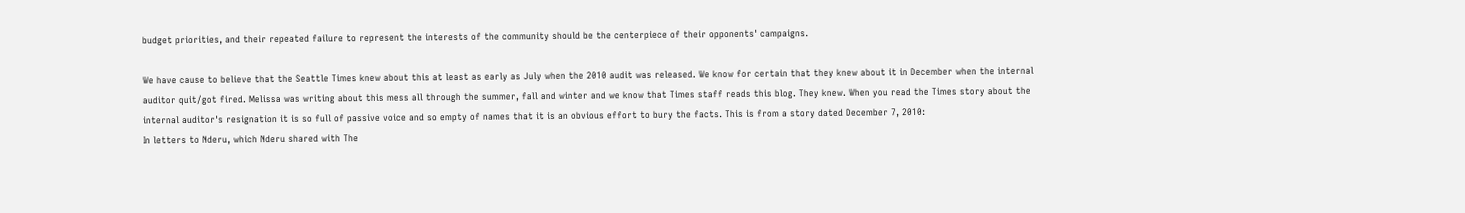budget priorities, and their repeated failure to represent the interests of the community should be the centerpiece of their opponents' campaigns.

We have cause to believe that the Seattle Times knew about this at least as early as July when the 2010 audit was released. We know for certain that they knew about it in December when the internal auditor quit/got fired. Melissa was writing about this mess all through the summer, fall and winter and we know that Times staff reads this blog. They knew. When you read the Times story about the internal auditor's resignation it is so full of passive voice and so empty of names that it is an obvious effort to bury the facts. This is from a story dated December 7, 2010:
In letters to Nderu, which Nderu shared with The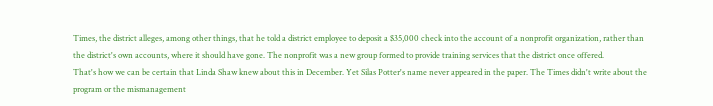Times, the district alleges, among other things, that he told a district employee to deposit a $35,000 check into the account of a nonprofit organization, rather than the district's own accounts, where it should have gone. The nonprofit was a new group formed to provide training services that the district once offered.
That's how we can be certain that Linda Shaw knew about this in December. Yet Silas Potter's name never appeared in the paper. The Times didn't write about the program or the mismanagement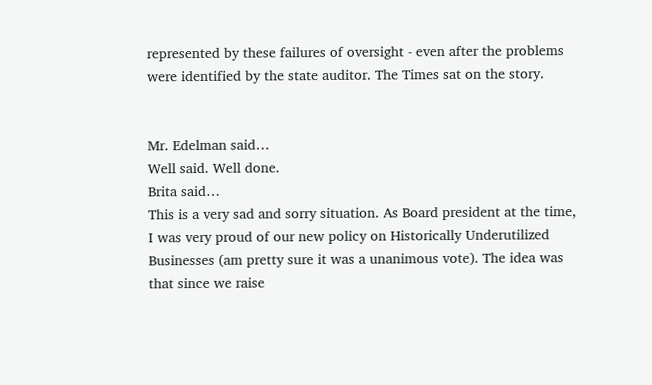represented by these failures of oversight - even after the problems were identified by the state auditor. The Times sat on the story.


Mr. Edelman said…
Well said. Well done.
Brita said…
This is a very sad and sorry situation. As Board president at the time, I was very proud of our new policy on Historically Underutilized Businesses (am pretty sure it was a unanimous vote). The idea was that since we raise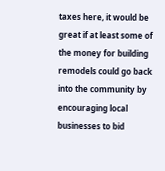taxes here, it would be great if at least some of the money for building remodels could go back into the community by encouraging local businesses to bid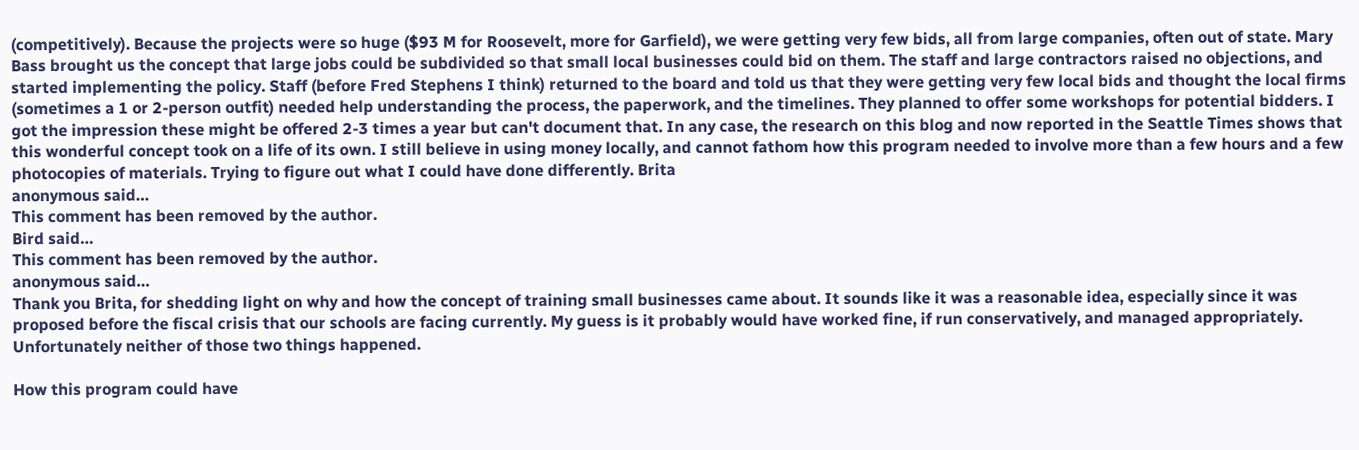(competitively). Because the projects were so huge ($93 M for Roosevelt, more for Garfield), we were getting very few bids, all from large companies, often out of state. Mary Bass brought us the concept that large jobs could be subdivided so that small local businesses could bid on them. The staff and large contractors raised no objections, and started implementing the policy. Staff (before Fred Stephens I think) returned to the board and told us that they were getting very few local bids and thought the local firms (sometimes a 1 or 2-person outfit) needed help understanding the process, the paperwork, and the timelines. They planned to offer some workshops for potential bidders. I got the impression these might be offered 2-3 times a year but can't document that. In any case, the research on this blog and now reported in the Seattle Times shows that this wonderful concept took on a life of its own. I still believe in using money locally, and cannot fathom how this program needed to involve more than a few hours and a few photocopies of materials. Trying to figure out what I could have done differently. Brita
anonymous said…
This comment has been removed by the author.
Bird said…
This comment has been removed by the author.
anonymous said…
Thank you Brita, for shedding light on why and how the concept of training small businesses came about. It sounds like it was a reasonable idea, especially since it was proposed before the fiscal crisis that our schools are facing currently. My guess is it probably would have worked fine, if run conservatively, and managed appropriately. Unfortunately neither of those two things happened.

How this program could have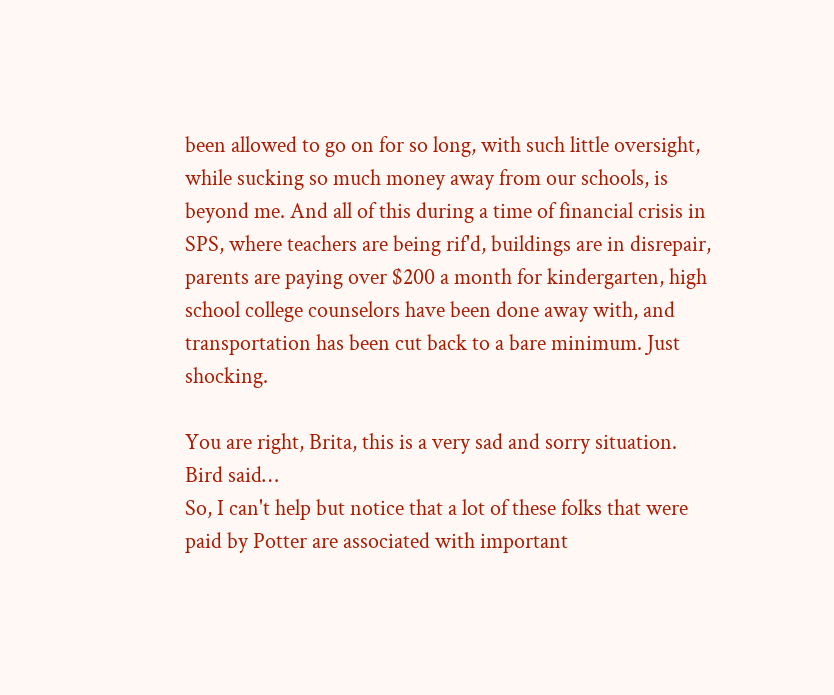been allowed to go on for so long, with such little oversight, while sucking so much money away from our schools, is beyond me. And all of this during a time of financial crisis in SPS, where teachers are being rif'd, buildings are in disrepair, parents are paying over $200 a month for kindergarten, high school college counselors have been done away with, and transportation has been cut back to a bare minimum. Just shocking.

You are right, Brita, this is a very sad and sorry situation.
Bird said…
So, I can't help but notice that a lot of these folks that were paid by Potter are associated with important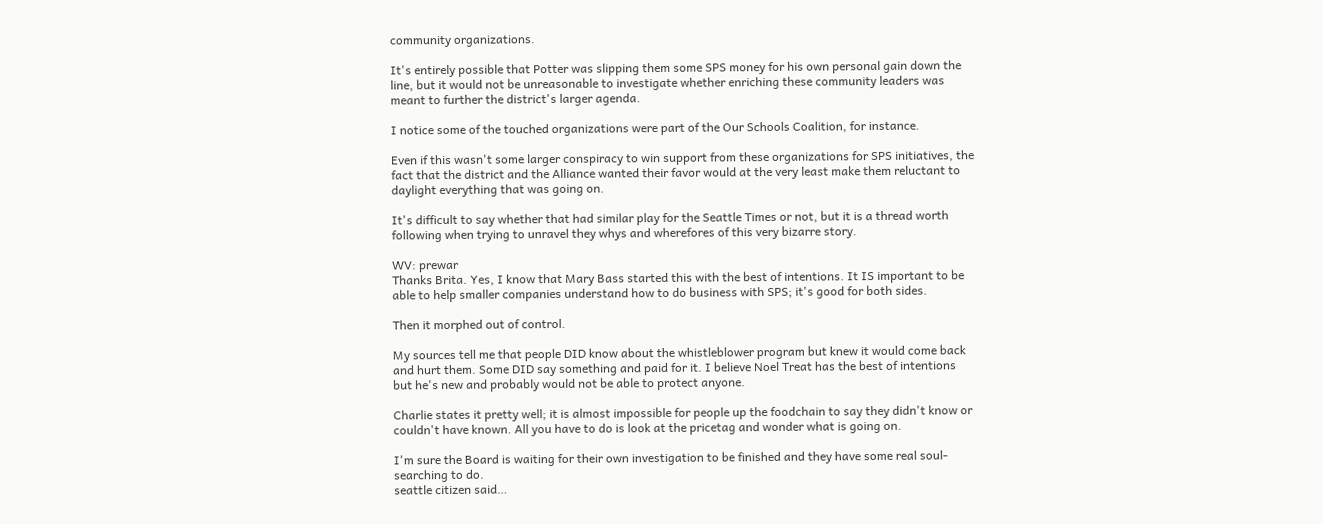community organizations.

It's entirely possible that Potter was slipping them some SPS money for his own personal gain down the line, but it would not be unreasonable to investigate whether enriching these community leaders was meant to further the district's larger agenda.

I notice some of the touched organizations were part of the Our Schools Coalition, for instance.

Even if this wasn't some larger conspiracy to win support from these organizations for SPS initiatives, the fact that the district and the Alliance wanted their favor would at the very least make them reluctant to daylight everything that was going on.

It's difficult to say whether that had similar play for the Seattle Times or not, but it is a thread worth following when trying to unravel they whys and wherefores of this very bizarre story.

WV: prewar
Thanks Brita. Yes, I know that Mary Bass started this with the best of intentions. It IS important to be able to help smaller companies understand how to do business with SPS; it's good for both sides.

Then it morphed out of control.

My sources tell me that people DID know about the whistleblower program but knew it would come back and hurt them. Some DID say something and paid for it. I believe Noel Treat has the best of intentions but he's new and probably would not be able to protect anyone.

Charlie states it pretty well; it is almost impossible for people up the foodchain to say they didn't know or couldn't have known. All you have to do is look at the pricetag and wonder what is going on.

I'm sure the Board is waiting for their own investigation to be finished and they have some real soul-searching to do.
seattle citizen said…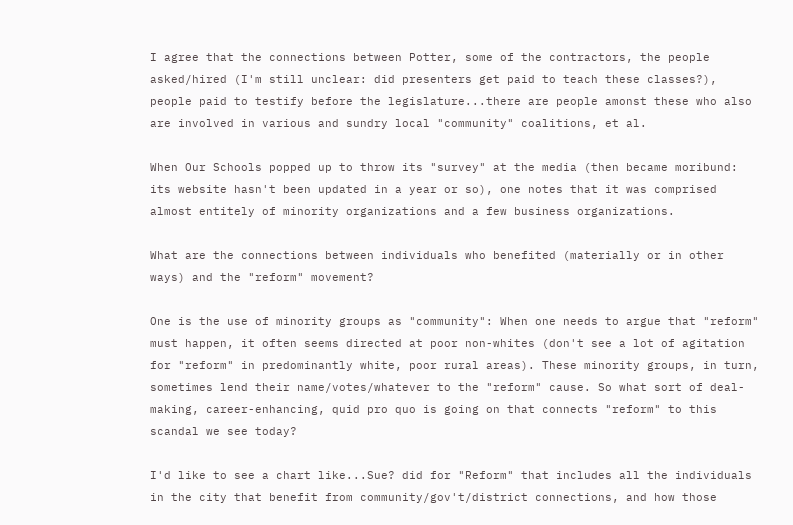I agree that the connections between Potter, some of the contractors, the people asked/hired (I'm still unclear: did presenters get paid to teach these classes?), people paid to testify before the legislature...there are people amonst these who also are involved in various and sundry local "community" coalitions, et al.

When Our Schools popped up to throw its "survey" at the media (then became moribund: its website hasn't been updated in a year or so), one notes that it was comprised almost entitely of minority organizations and a few business organizations.

What are the connections between individuals who benefited (materially or in other ways) and the "reform" movement?

One is the use of minority groups as "community": When one needs to argue that "reform" must happen, it often seems directed at poor non-whites (don't see a lot of agitation for "reform" in predominantly white, poor rural areas). These minority groups, in turn, sometimes lend their name/votes/whatever to the "reform" cause. So what sort of deal-making, career-enhancing, quid pro quo is going on that connects "reform" to this scandal we see today?

I'd like to see a chart like...Sue? did for "Reform" that includes all the individuals in the city that benefit from community/gov't/district connections, and how those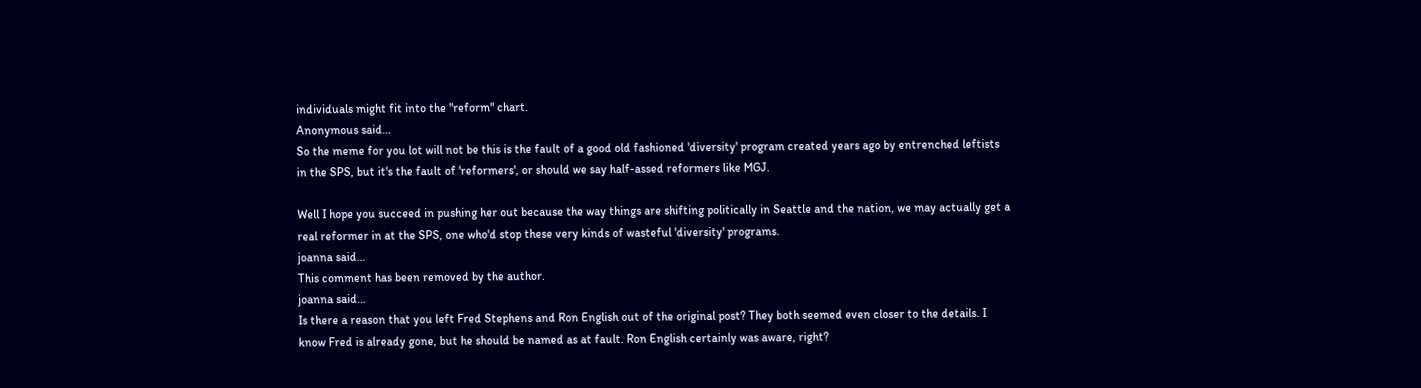individuals might fit into the "reform" chart.
Anonymous said…
So the meme for you lot will not be this is the fault of a good old fashioned 'diversity' program created years ago by entrenched leftists in the SPS, but it's the fault of 'reformers', or should we say half-assed reformers like MGJ.

Well I hope you succeed in pushing her out because the way things are shifting politically in Seattle and the nation, we may actually get a real reformer in at the SPS, one who'd stop these very kinds of wasteful 'diversity' programs.
joanna said…
This comment has been removed by the author.
joanna said…
Is there a reason that you left Fred Stephens and Ron English out of the original post? They both seemed even closer to the details. I know Fred is already gone, but he should be named as at fault. Ron English certainly was aware, right?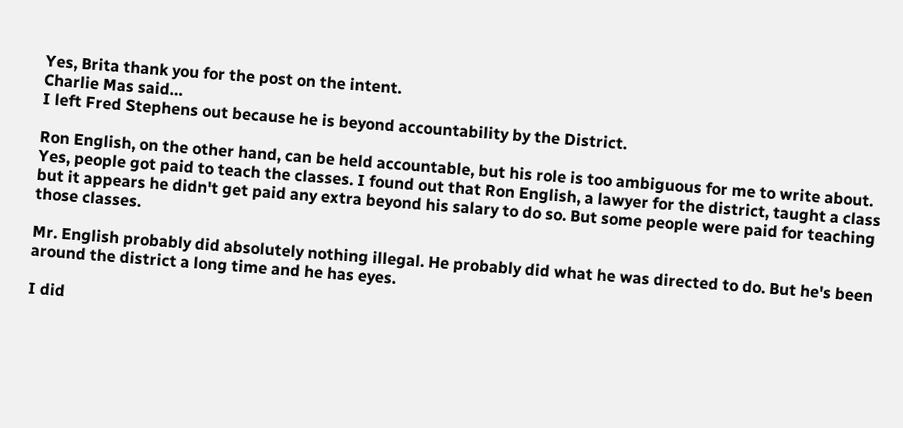Yes, Brita thank you for the post on the intent.
Charlie Mas said…
I left Fred Stephens out because he is beyond accountability by the District.

Ron English, on the other hand, can be held accountable, but his role is too ambiguous for me to write about.
Yes, people got paid to teach the classes. I found out that Ron English, a lawyer for the district, taught a class but it appears he didn't get paid any extra beyond his salary to do so. But some people were paid for teaching those classes.

Mr. English probably did absolutely nothing illegal. He probably did what he was directed to do. But he's been around the district a long time and he has eyes.

I did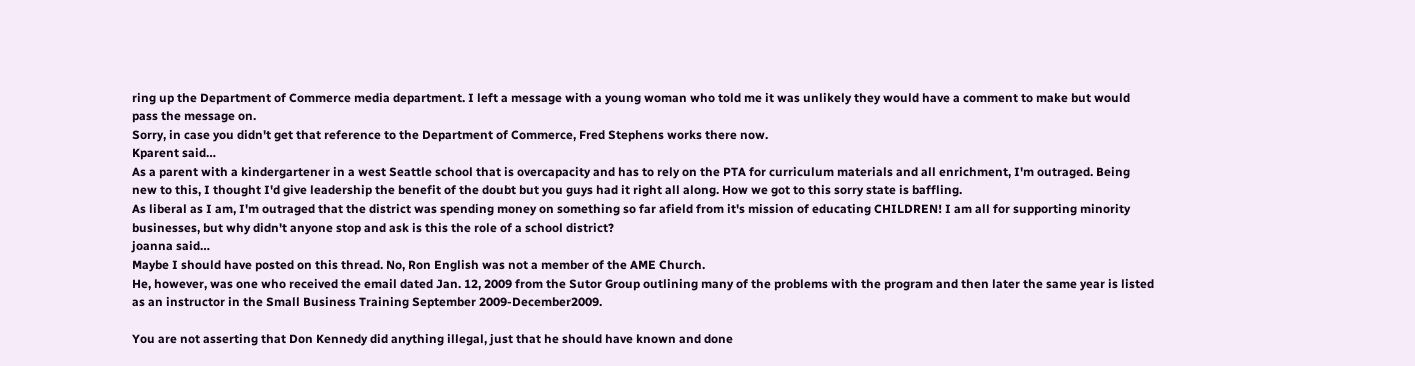ring up the Department of Commerce media department. I left a message with a young woman who told me it was unlikely they would have a comment to make but would pass the message on.
Sorry, in case you didn't get that reference to the Department of Commerce, Fred Stephens works there now.
Kparent said…
As a parent with a kindergartener in a west Seattle school that is overcapacity and has to rely on the PTA for curriculum materials and all enrichment, I'm outraged. Being new to this, I thought I'd give leadership the benefit of the doubt but you guys had it right all along. How we got to this sorry state is baffling.
As liberal as I am, I'm outraged that the district was spending money on something so far afield from it's mission of educating CHILDREN! I am all for supporting minority businesses, but why didn't anyone stop and ask is this the role of a school district?
joanna said…
Maybe I should have posted on this thread. No, Ron English was not a member of the AME Church.
He, however, was one who received the email dated Jan. 12, 2009 from the Sutor Group outlining many of the problems with the program and then later the same year is listed as an instructor in the Small Business Training September 2009-December2009.

You are not asserting that Don Kennedy did anything illegal, just that he should have known and done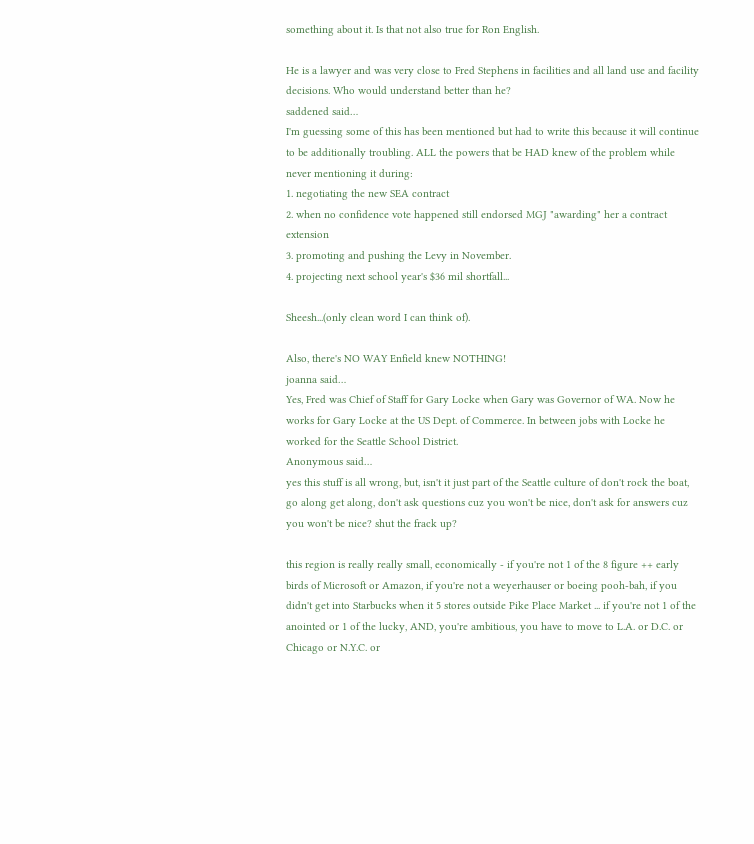something about it. Is that not also true for Ron English.

He is a lawyer and was very close to Fred Stephens in facilities and all land use and facility decisions. Who would understand better than he?
saddened said…
I'm guessing some of this has been mentioned but had to write this because it will continue to be additionally troubling. ALL the powers that be HAD knew of the problem while never mentioning it during:
1. negotiating the new SEA contract
2. when no confidence vote happened still endorsed MGJ "awarding" her a contract extension
3. promoting and pushing the Levy in November.
4. projecting next school year's $36 mil shortfall...

Sheesh...(only clean word I can think of).

Also, there's NO WAY Enfield knew NOTHING!
joanna said…
Yes, Fred was Chief of Staff for Gary Locke when Gary was Governor of WA. Now he works for Gary Locke at the US Dept. of Commerce. In between jobs with Locke he worked for the Seattle School District.
Anonymous said…
yes this stuff is all wrong, but, isn't it just part of the Seattle culture of don't rock the boat, go along get along, don't ask questions cuz you won't be nice, don't ask for answers cuz you won't be nice? shut the frack up?

this region is really really small, economically - if you're not 1 of the 8 figure ++ early birds of Microsoft or Amazon, if you're not a weyerhauser or boeing pooh-bah, if you didn't get into Starbucks when it 5 stores outside Pike Place Market ... if you're not 1 of the anointed or 1 of the lucky, AND, you're ambitious, you have to move to L.A. or D.C. or Chicago or N.Y.C. or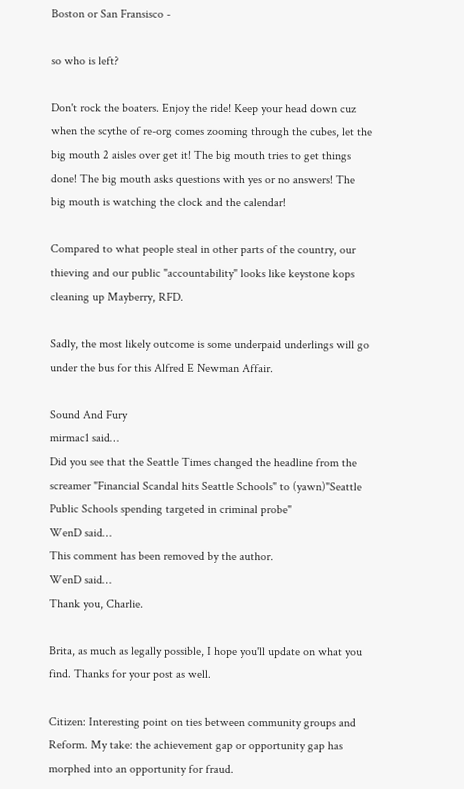Boston or San Fransisco -

so who is left?

Don't rock the boaters. Enjoy the ride! Keep your head down cuz when the scythe of re-org comes zooming through the cubes, let the big mouth 2 aisles over get it! The big mouth tries to get things done! The big mouth asks questions with yes or no answers! The big mouth is watching the clock and the calendar!

Compared to what people steal in other parts of the country, our thieving and our public "accountability" looks like keystone kops cleaning up Mayberry, RFD.

Sadly, the most likely outcome is some underpaid underlings will go under the bus for this Alfred E Newman Affair.

Sound And Fury
mirmac1 said…
Did you see that the Seattle Times changed the headline from the screamer "Financial Scandal hits Seattle Schools" to (yawn)"Seattle Public Schools spending targeted in criminal probe"
WenD said…
This comment has been removed by the author.
WenD said…
Thank you, Charlie.

Brita, as much as legally possible, I hope you'll update on what you find. Thanks for your post as well.

Citizen: Interesting point on ties between community groups and Reform. My take: the achievement gap or opportunity gap has morphed into an opportunity for fraud.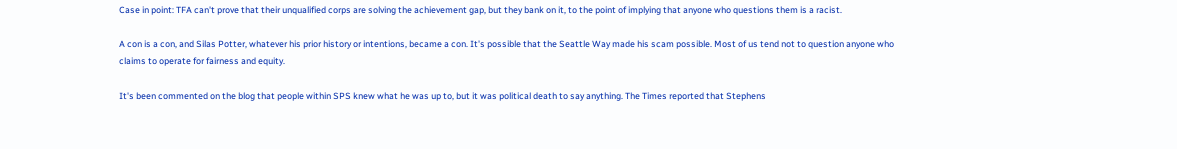Case in point: TFA can't prove that their unqualified corps are solving the achievement gap, but they bank on it, to the point of implying that anyone who questions them is a racist.

A con is a con, and Silas Potter, whatever his prior history or intentions, became a con. It's possible that the Seattle Way made his scam possible. Most of us tend not to question anyone who claims to operate for fairness and equity.

It's been commented on the blog that people within SPS knew what he was up to, but it was political death to say anything. The Times reported that Stephens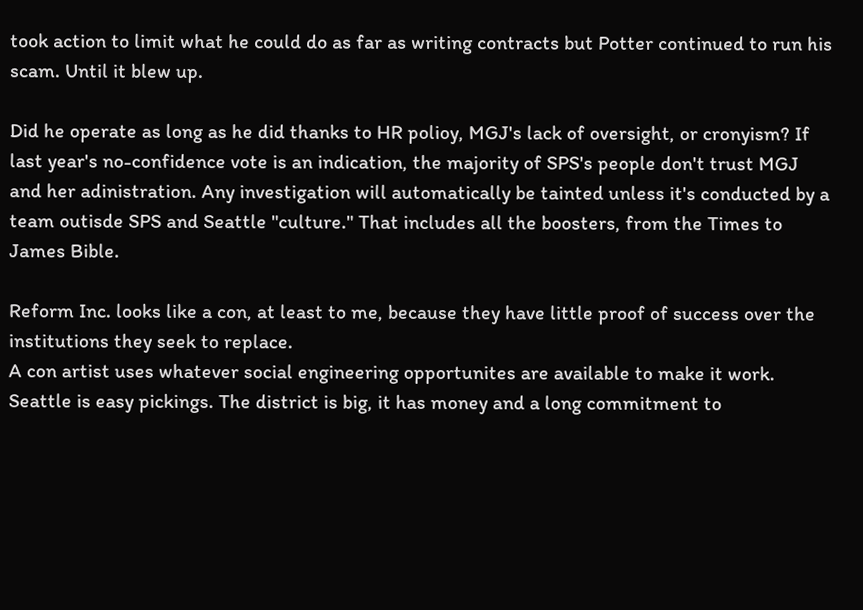took action to limit what he could do as far as writing contracts but Potter continued to run his scam. Until it blew up.

Did he operate as long as he did thanks to HR polioy, MGJ's lack of oversight, or cronyism? If last year's no-confidence vote is an indication, the majority of SPS's people don't trust MGJ and her adinistration. Any investigation will automatically be tainted unless it's conducted by a team outisde SPS and Seattle "culture." That includes all the boosters, from the Times to James Bible.

Reform Inc. looks like a con, at least to me, because they have little proof of success over the institutions they seek to replace.
A con artist uses whatever social engineering opportunites are available to make it work. Seattle is easy pickings. The district is big, it has money and a long commitment to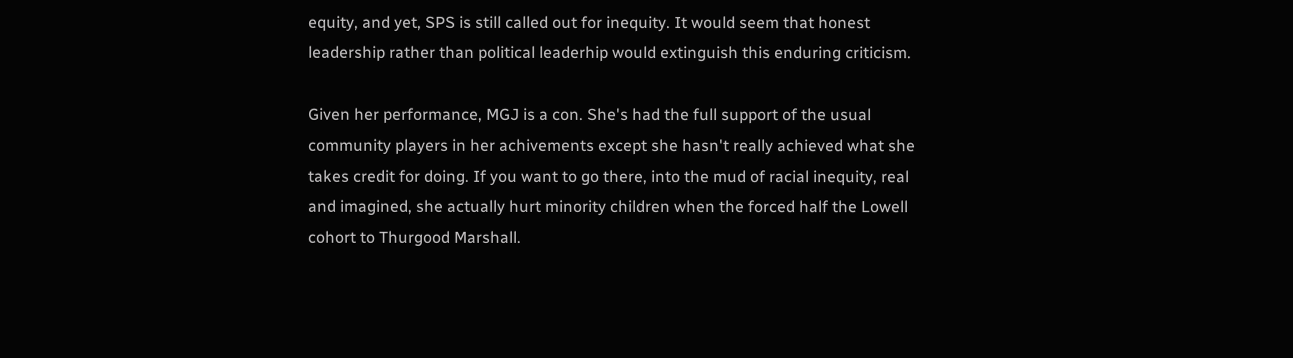equity, and yet, SPS is still called out for inequity. It would seem that honest leadership rather than political leaderhip would extinguish this enduring criticism.

Given her performance, MGJ is a con. She's had the full support of the usual community players in her achivements except she hasn't really achieved what she takes credit for doing. If you want to go there, into the mud of racial inequity, real and imagined, she actually hurt minority children when the forced half the Lowell cohort to Thurgood Marshall.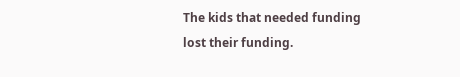The kids that needed funding lost their funding.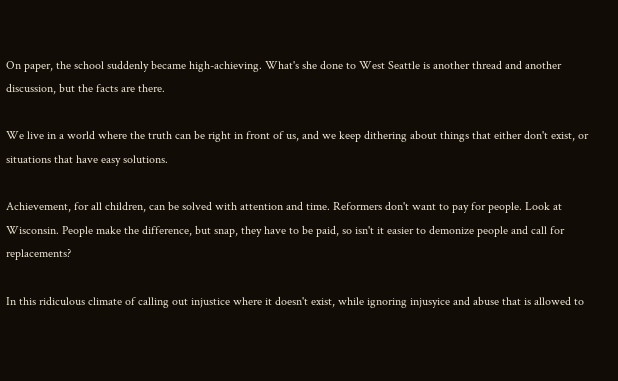On paper, the school suddenly became high-achieving. What's she done to West Seattle is another thread and another discussion, but the facts are there.

We live in a world where the truth can be right in front of us, and we keep dithering about things that either don't exist, or situations that have easy solutions.

Achievement, for all children, can be solved with attention and time. Reformers don't want to pay for people. Look at Wisconsin. People make the difference, but snap, they have to be paid, so isn't it easier to demonize people and call for replacements?

In this ridiculous climate of calling out injustice where it doesn't exist, while ignoring injusyice and abuse that is allowed to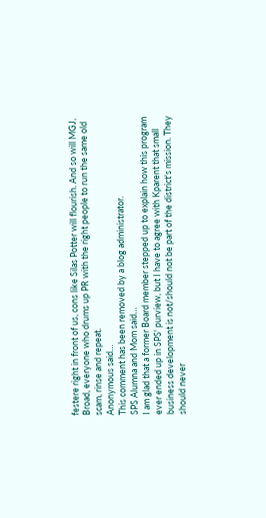festere right in front of us, cons like Silas Potter will flourish. And so will MGJ, Broad, everyone who drums up PR with the right people to run the same old scam, rinse and repeat.
Anonymous said…
This comment has been removed by a blog administrator.
SPS Alumna and Mom said…
I am glad that a former Board member stepped up to explain how this program ever ended up in SPS' purview, but I have to agree with Kparent that small business development is not/should not be part of the district's mission. They should never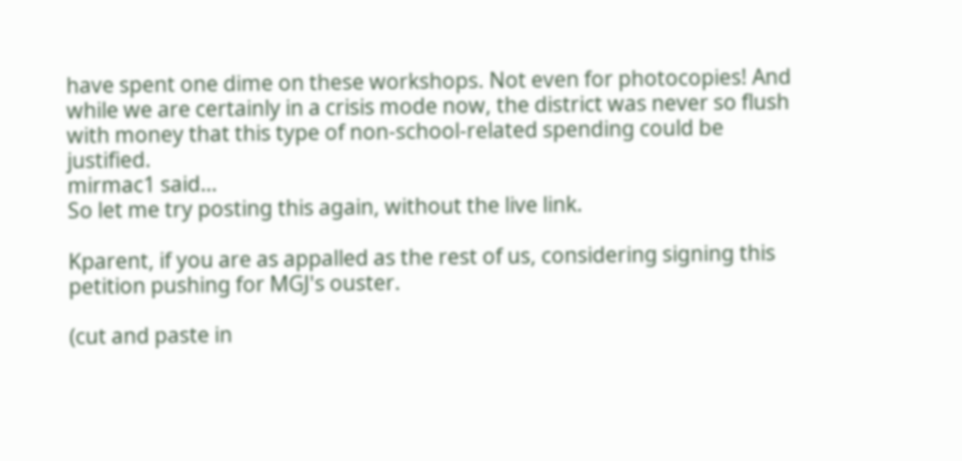have spent one dime on these workshops. Not even for photocopies! And while we are certainly in a crisis mode now, the district was never so flush with money that this type of non-school-related spending could be justified.
mirmac1 said…
So let me try posting this again, without the live link.

Kparent, if you are as appalled as the rest of us, considering signing this petition pushing for MGJ's ouster.

(cut and paste in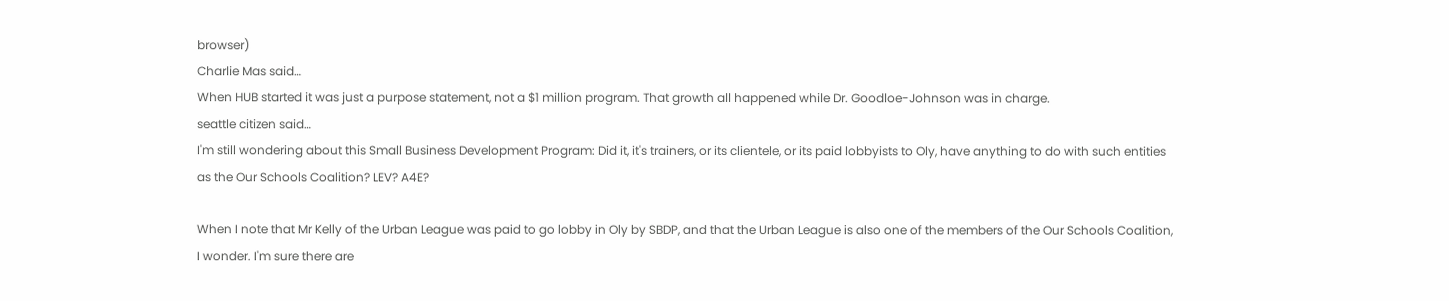browser)
Charlie Mas said…
When HUB started it was just a purpose statement, not a $1 million program. That growth all happened while Dr. Goodloe-Johnson was in charge.
seattle citizen said…
I'm still wondering about this Small Business Development Program: Did it, it's trainers, or its clientele, or its paid lobbyists to Oly, have anything to do with such entities as the Our Schools Coalition? LEV? A4E?

When I note that Mr Kelly of the Urban League was paid to go lobby in Oly by SBDP, and that the Urban League is also one of the members of the Our Schools Coalition, I wonder. I'm sure there are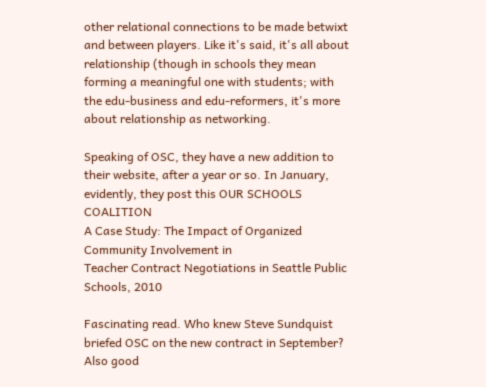other relational connections to be made betwixt and between players. Like it's said, it's all about relationship (though in schools they mean forming a meaningful one with students; with the edu-business and edu-reformers, it's more about relationship as networking.

Speaking of OSC, they have a new addition to their website, after a year or so. In January, evidently, they post this OUR SCHOOLS COALITION
A Case Study: The Impact of Organized Community Involvement in
Teacher Contract Negotiations in Seattle Public Schools, 2010

Fascinating read. Who knew Steve Sundquist briefed OSC on the new contract in September? Also good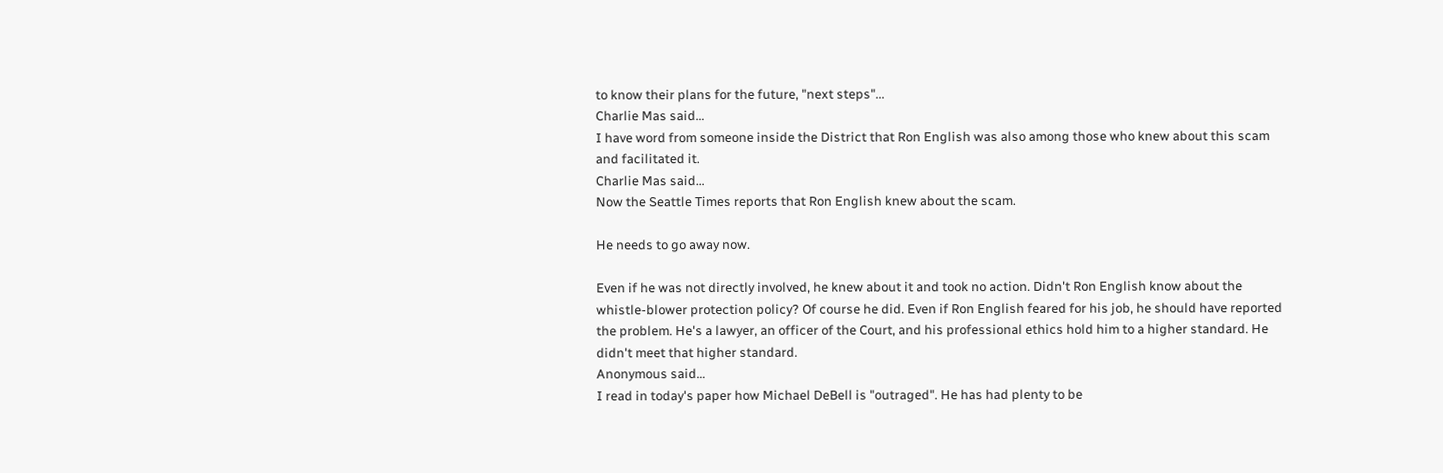to know their plans for the future, "next steps"...
Charlie Mas said…
I have word from someone inside the District that Ron English was also among those who knew about this scam and facilitated it.
Charlie Mas said…
Now the Seattle Times reports that Ron English knew about the scam.

He needs to go away now.

Even if he was not directly involved, he knew about it and took no action. Didn't Ron English know about the whistle-blower protection policy? Of course he did. Even if Ron English feared for his job, he should have reported the problem. He's a lawyer, an officer of the Court, and his professional ethics hold him to a higher standard. He didn't meet that higher standard.
Anonymous said…
I read in today's paper how Michael DeBell is "outraged". He has had plenty to be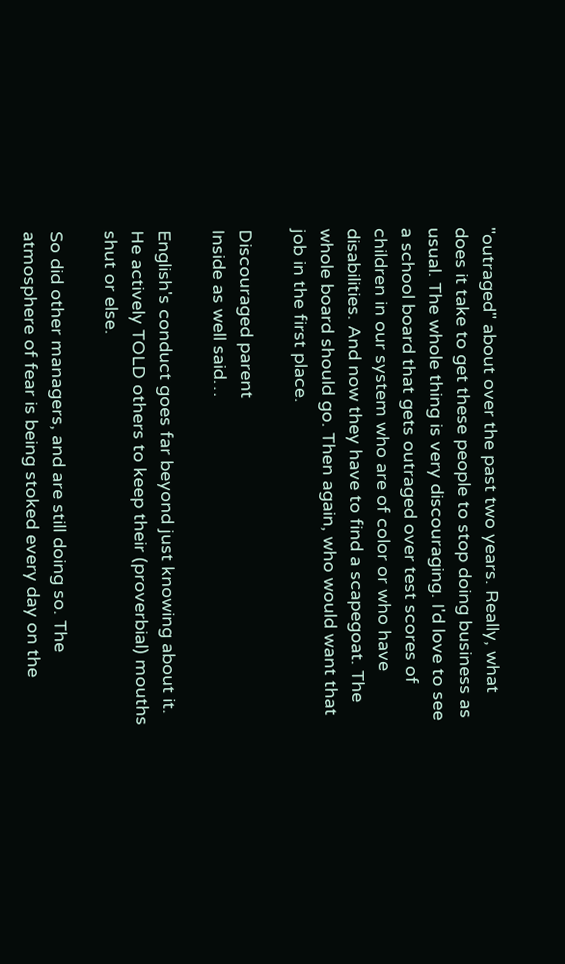"outraged" about over the past two years. Really, what does it take to get these people to stop doing business as usual. The whole thing is very discouraging. I'd love to see a school board that gets outraged over test scores of children in our system who are of color or who have disabilities. And now they have to find a scapegoat. The whole board should go. Then again, who would want that job in the first place.

Discouraged parent
Inside as well said…

English's conduct goes far beyond just knowing about it. He actively TOLD others to keep their (proverbial) mouths shut or else.

So did other managers, and are still doing so. The atmosphere of fear is being stoked every day on the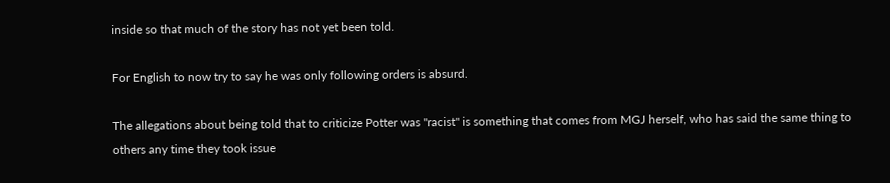inside so that much of the story has not yet been told.

For English to now try to say he was only following orders is absurd.

The allegations about being told that to criticize Potter was "racist" is something that comes from MGJ herself, who has said the same thing to others any time they took issue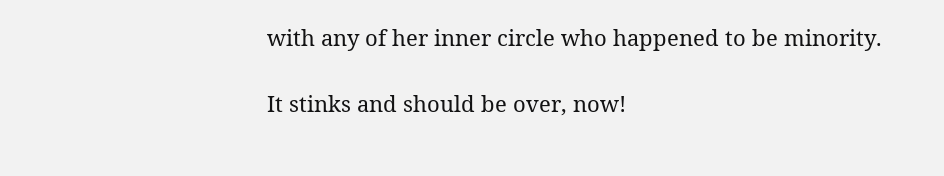with any of her inner circle who happened to be minority.

It stinks and should be over, now!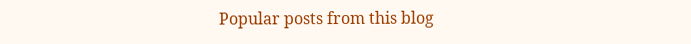Popular posts from this blog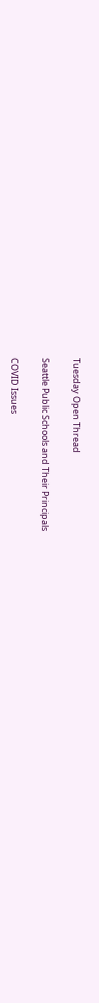Tuesday Open Thread

Seattle Public Schools and Their Principals

COVID Issues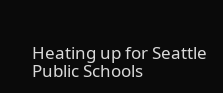Heating up for Seattle Public Schools